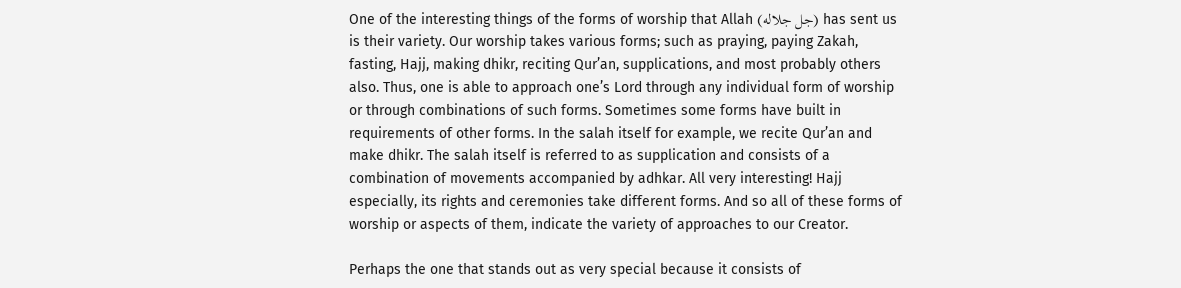One of the interesting things of the forms of worship that Allah (جل جلاله) has sent us is their variety. Our worship takes various forms; such as praying, paying Zakah, fasting, Hajj, making dhikr, reciting Qur’an, supplications, and most probably others also. Thus, one is able to approach one’s Lord through any individual form of worship or through combinations of such forms. Sometimes some forms have built in requirements of other forms. In the salah itself for example, we recite Qur’an and make dhikr. The salah itself is referred to as supplication and consists of a combination of movements accompanied by adhkar. All very interesting! Hajj especially, its rights and ceremonies take different forms. And so all of these forms of worship or aspects of them, indicate the variety of approaches to our Creator.

Perhaps the one that stands out as very special because it consists of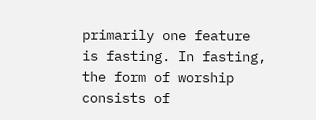primarily one feature is fasting. In fasting, the form of worship consists of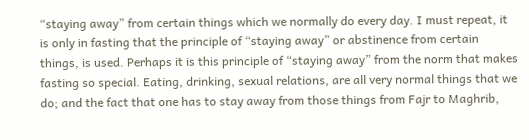“staying away” from certain things which we normally do every day. I must repeat, it is only in fasting that the principle of “staying away” or abstinence from certain things, is used. Perhaps it is this principle of “staying away” from the norm that makes fasting so special. Eating, drinking, sexual relations, are all very normal things that we do; and the fact that one has to stay away from those things from Fajr to Maghrib,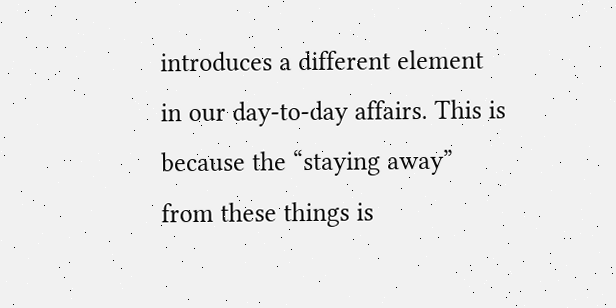introduces a different element in our day-to-day affairs. This is because the “staying away” from these things is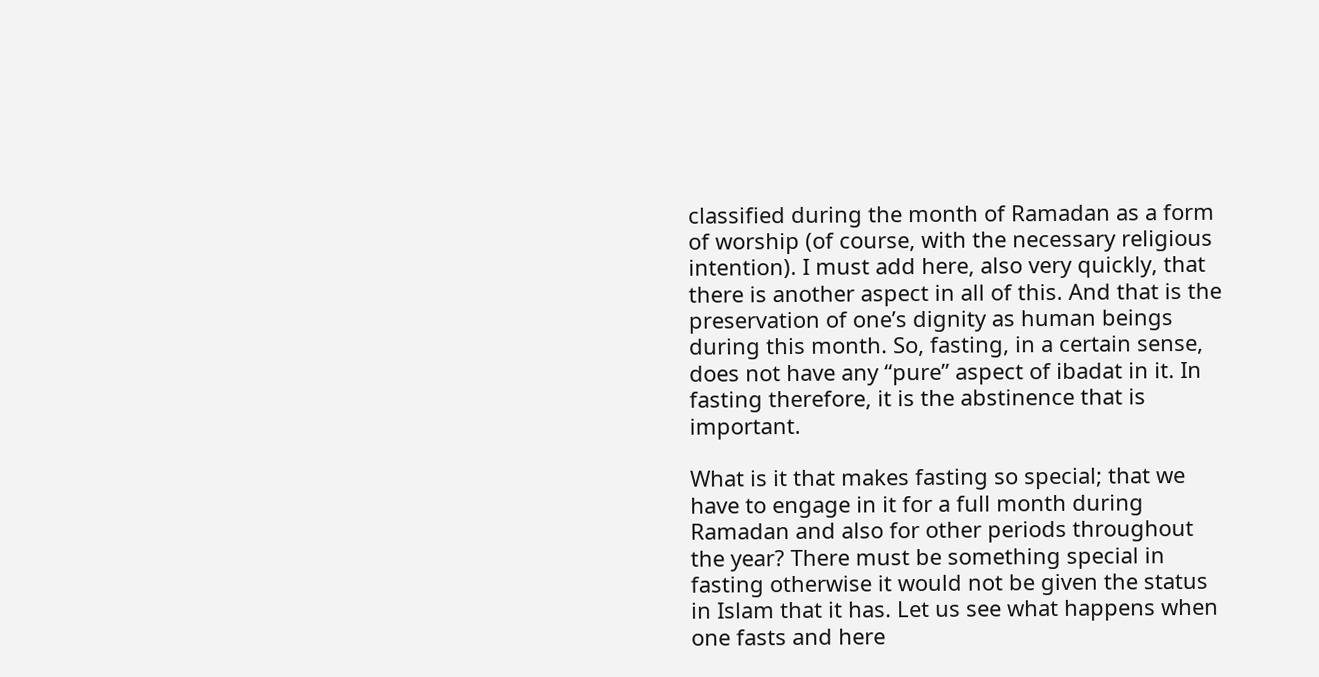classified during the month of Ramadan as a form of worship (of course, with the necessary religious intention). I must add here, also very quickly, that there is another aspect in all of this. And that is the preservation of one’s dignity as human beings during this month. So, fasting, in a certain sense, does not have any “pure” aspect of ibadat in it. In fasting therefore, it is the abstinence that is important.

What is it that makes fasting so special; that we have to engage in it for a full month during Ramadan and also for other periods throughout the year? There must be something special in fasting otherwise it would not be given the status in Islam that it has. Let us see what happens when one fasts and here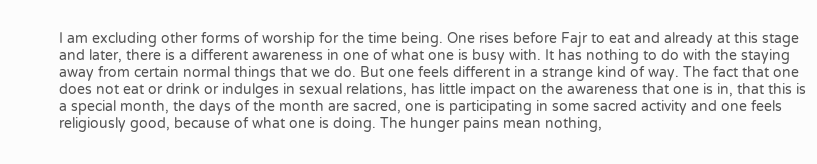I am excluding other forms of worship for the time being. One rises before Fajr to eat and already at this stage and later, there is a different awareness in one of what one is busy with. It has nothing to do with the staying away from certain normal things that we do. But one feels different in a strange kind of way. The fact that one does not eat or drink or indulges in sexual relations, has little impact on the awareness that one is in, that this is a special month, the days of the month are sacred, one is participating in some sacred activity and one feels religiously good, because of what one is doing. The hunger pains mean nothing,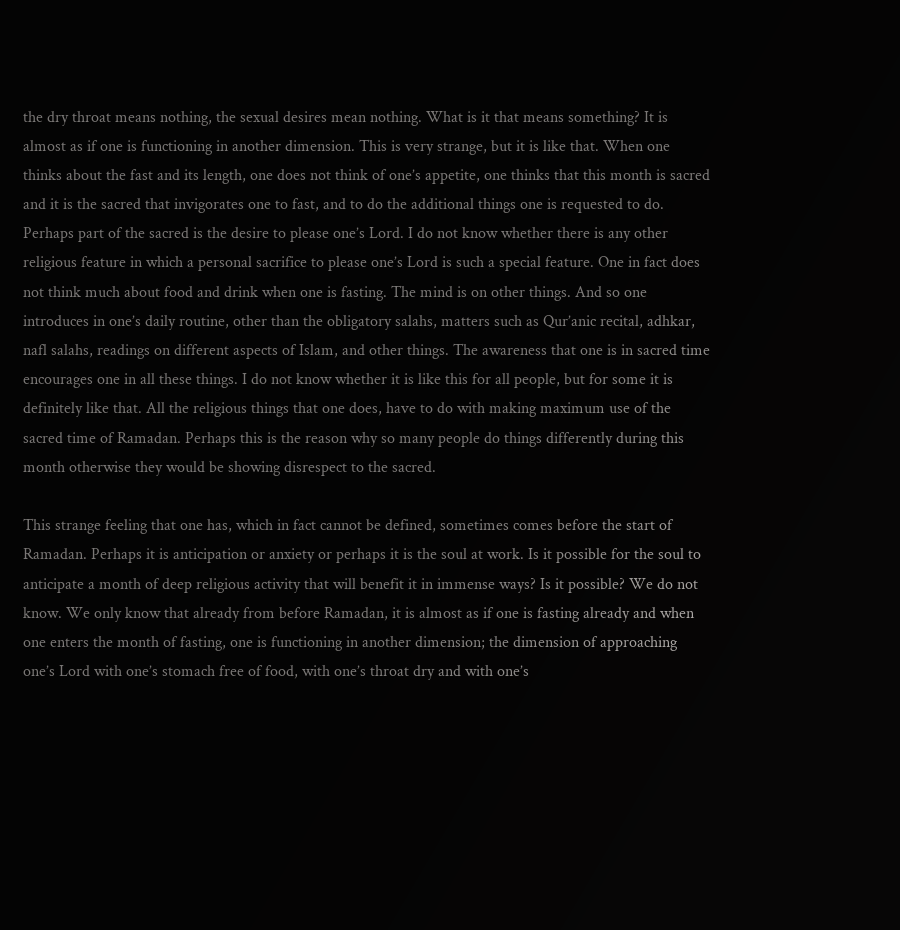the dry throat means nothing, the sexual desires mean nothing. What is it that means something? It is almost as if one is functioning in another dimension. This is very strange, but it is like that. When one thinks about the fast and its length, one does not think of one’s appetite, one thinks that this month is sacred and it is the sacred that invigorates one to fast, and to do the additional things one is requested to do. Perhaps part of the sacred is the desire to please one’s Lord. I do not know whether there is any other religious feature in which a personal sacrifice to please one’s Lord is such a special feature. One in fact does not think much about food and drink when one is fasting. The mind is on other things. And so one introduces in one’s daily routine, other than the obligatory salahs, matters such as Qur’anic recital, adhkar, nafl salahs, readings on different aspects of Islam, and other things. The awareness that one is in sacred time encourages one in all these things. I do not know whether it is like this for all people, but for some it is definitely like that. All the religious things that one does, have to do with making maximum use of the sacred time of Ramadan. Perhaps this is the reason why so many people do things differently during this month otherwise they would be showing disrespect to the sacred.

This strange feeling that one has, which in fact cannot be defined, sometimes comes before the start of Ramadan. Perhaps it is anticipation or anxiety or perhaps it is the soul at work. Is it possible for the soul to anticipate a month of deep religious activity that will benefit it in immense ways? Is it possible? We do not know. We only know that already from before Ramadan, it is almost as if one is fasting already and when one enters the month of fasting, one is functioning in another dimension; the dimension of approaching one’s Lord with one’s stomach free of food, with one’s throat dry and with one’s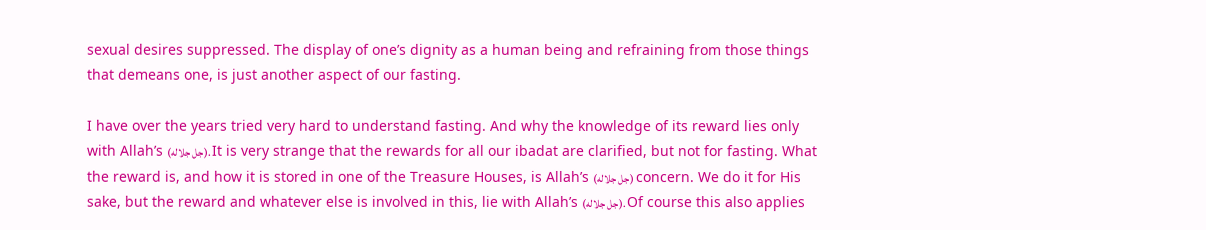sexual desires suppressed. The display of one’s dignity as a human being and refraining from those things that demeans one, is just another aspect of our fasting.

I have over the years tried very hard to understand fasting. And why the knowledge of its reward lies only with Allah’s (جل جلاله). It is very strange that the rewards for all our ibadat are clarified, but not for fasting. What the reward is, and how it is stored in one of the Treasure Houses, is Allah’s (جل جلاله) concern. We do it for His sake, but the reward and whatever else is involved in this, lie with Allah’s (جل جلاله). Of course this also applies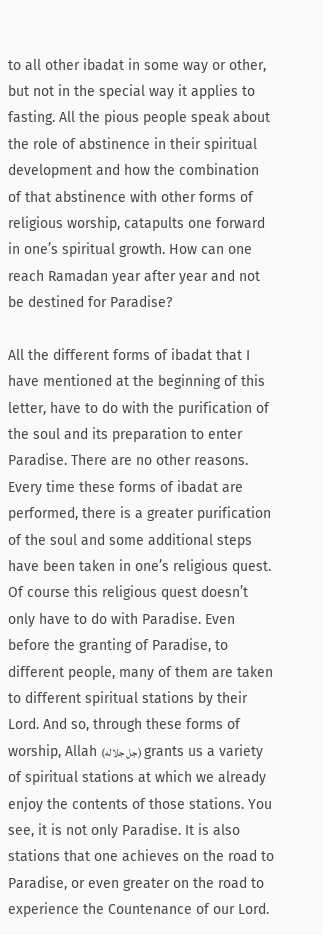to all other ibadat in some way or other, but not in the special way it applies to fasting. All the pious people speak about the role of abstinence in their spiritual development and how the combination of that abstinence with other forms of religious worship, catapults one forward in one’s spiritual growth. How can one reach Ramadan year after year and not be destined for Paradise?

All the different forms of ibadat that I have mentioned at the beginning of this letter, have to do with the purification of the soul and its preparation to enter Paradise. There are no other reasons. Every time these forms of ibadat are performed, there is a greater purification of the soul and some additional steps have been taken in one’s religious quest. Of course this religious quest doesn’t only have to do with Paradise. Even before the granting of Paradise, to different people, many of them are taken to different spiritual stations by their Lord. And so, through these forms of worship, Allah (جل جلاله) grants us a variety of spiritual stations at which we already enjoy the contents of those stations. You see, it is not only Paradise. It is also stations that one achieves on the road to Paradise, or even greater on the road to experience the Countenance of our Lord.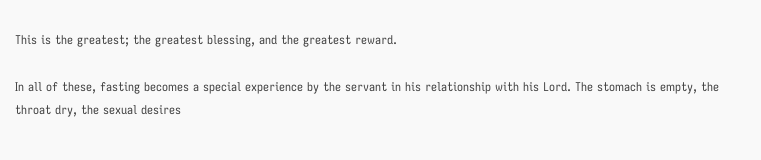This is the greatest; the greatest blessing, and the greatest reward.

In all of these, fasting becomes a special experience by the servant in his relationship with his Lord. The stomach is empty, the throat dry, the sexual desires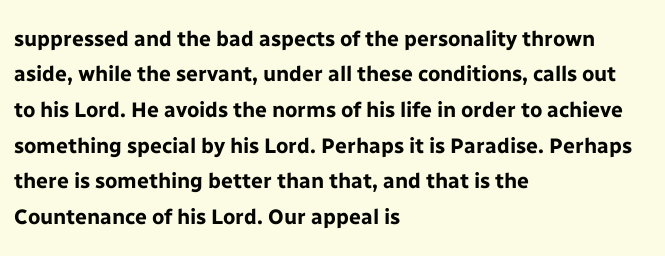suppressed and the bad aspects of the personality thrown aside, while the servant, under all these conditions, calls out to his Lord. He avoids the norms of his life in order to achieve something special by his Lord. Perhaps it is Paradise. Perhaps there is something better than that, and that is the Countenance of his Lord. Our appeal is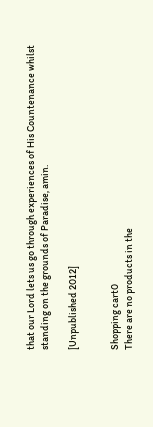that our Lord lets us go through experiences of His Countenance whilst standing on the grounds of Paradise, amin.

[Unpublished 2012]


Shopping cart0
There are no products in the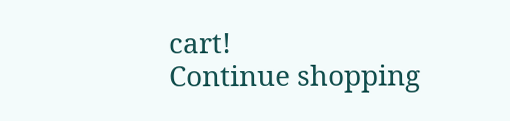cart!
Continue shopping